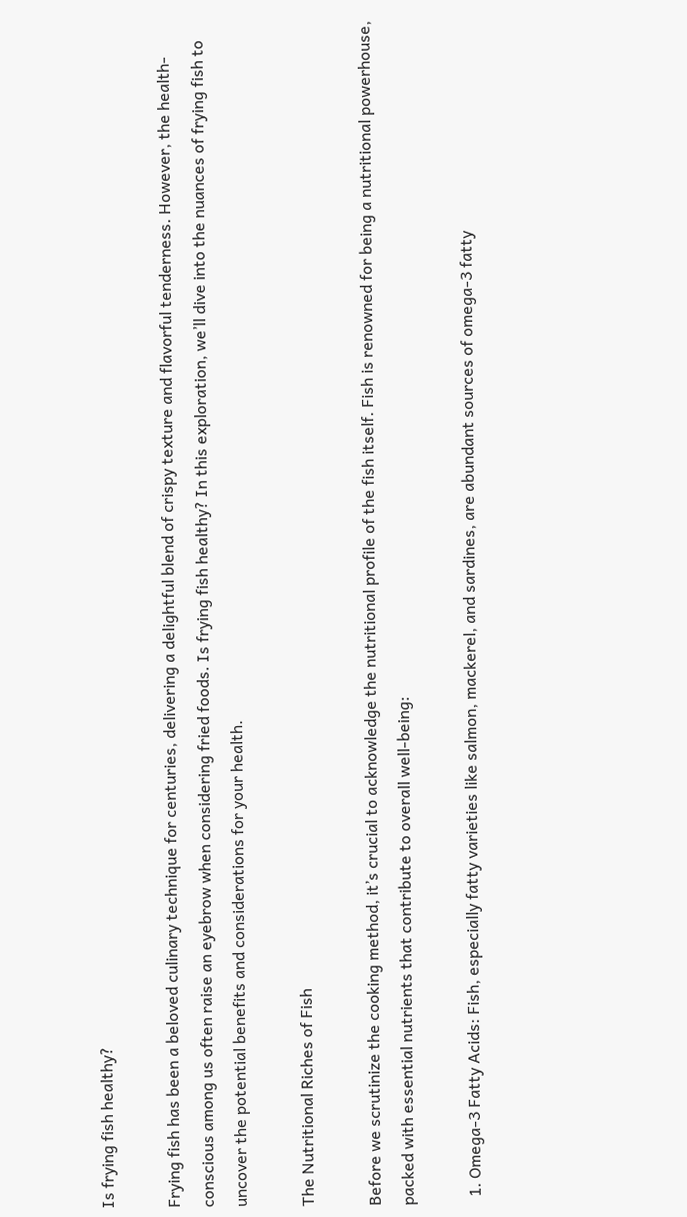Is frying fish healthy?

Frying fish has been a beloved culinary technique for centuries, delivering a delightful blend of crispy texture and flavorful tenderness. However, the health-conscious among us often raise an eyebrow when considering fried foods. Is frying fish healthy? In this exploration, we’ll dive into the nuances of frying fish to uncover the potential benefits and considerations for your health.

The Nutritional Riches of Fish

Before we scrutinize the cooking method, it’s crucial to acknowledge the nutritional profile of the fish itself. Fish is renowned for being a nutritional powerhouse, packed with essential nutrients that contribute to overall well-being:

  1. Omega-3 Fatty Acids: Fish, especially fatty varieties like salmon, mackerel, and sardines, are abundant sources of omega-3 fatty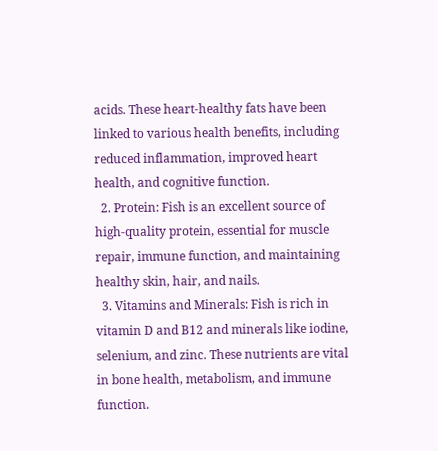acids. These heart-healthy fats have been linked to various health benefits, including reduced inflammation, improved heart health, and cognitive function.
  2. Protein: Fish is an excellent source of high-quality protein, essential for muscle repair, immune function, and maintaining healthy skin, hair, and nails.
  3. Vitamins and Minerals: Fish is rich in vitamin D and B12 and minerals like iodine, selenium, and zinc. These nutrients are vital in bone health, metabolism, and immune function.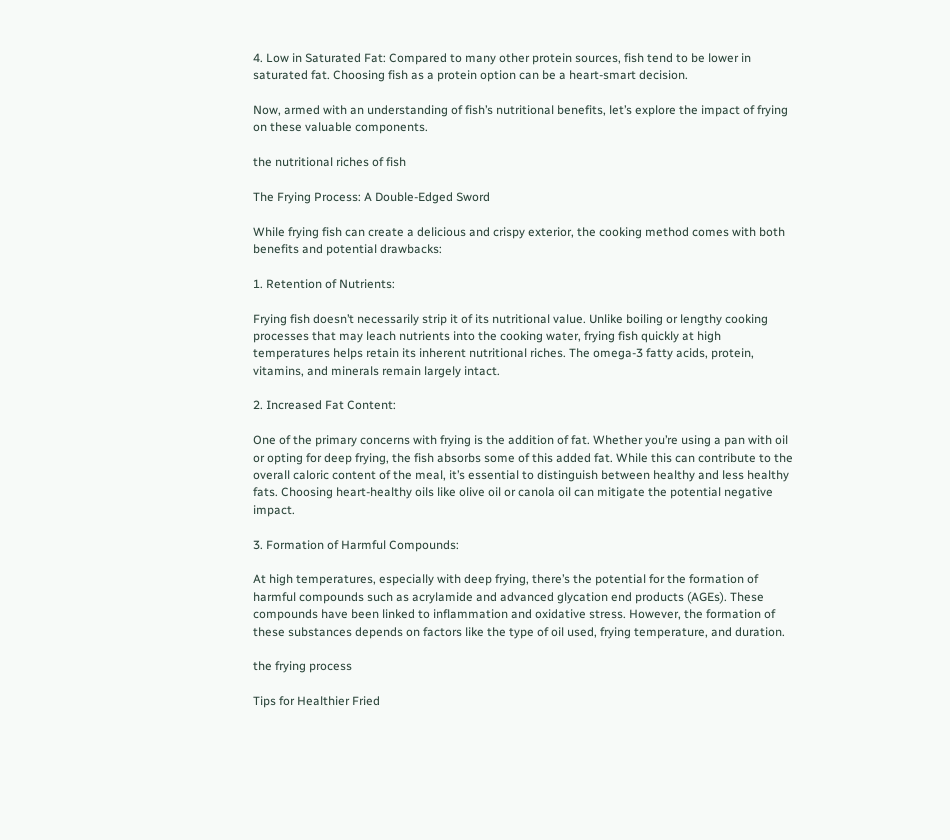4. Low in Saturated Fat: Compared to many other protein sources, fish tend to be lower in saturated fat. Choosing fish as a protein option can be a heart-smart decision.

Now, armed with an understanding of fish’s nutritional benefits, let’s explore the impact of frying on these valuable components.

the nutritional riches of fish

The Frying Process: A Double-Edged Sword

While frying fish can create a delicious and crispy exterior, the cooking method comes with both benefits and potential drawbacks:

1. Retention of Nutrients:

Frying fish doesn’t necessarily strip it of its nutritional value. Unlike boiling or lengthy cooking processes that may leach nutrients into the cooking water, frying fish quickly at high temperatures helps retain its inherent nutritional riches. The omega-3 fatty acids, protein, vitamins, and minerals remain largely intact.

2. Increased Fat Content:

One of the primary concerns with frying is the addition of fat. Whether you’re using a pan with oil or opting for deep frying, the fish absorbs some of this added fat. While this can contribute to the overall caloric content of the meal, it’s essential to distinguish between healthy and less healthy fats. Choosing heart-healthy oils like olive oil or canola oil can mitigate the potential negative impact.

3. Formation of Harmful Compounds:

At high temperatures, especially with deep frying, there’s the potential for the formation of harmful compounds such as acrylamide and advanced glycation end products (AGEs). These compounds have been linked to inflammation and oxidative stress. However, the formation of these substances depends on factors like the type of oil used, frying temperature, and duration.

the frying process

Tips for Healthier Fried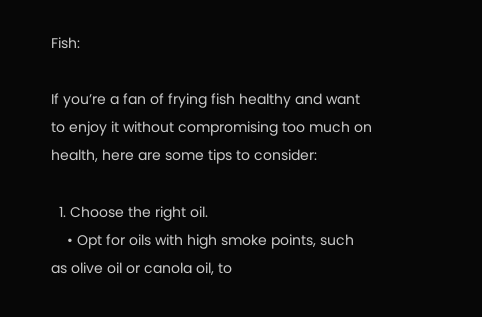Fish:

If you’re a fan of frying fish healthy and want to enjoy it without compromising too much on health, here are some tips to consider:

  1. Choose the right oil.
    • Opt for oils with high smoke points, such as olive oil or canola oil, to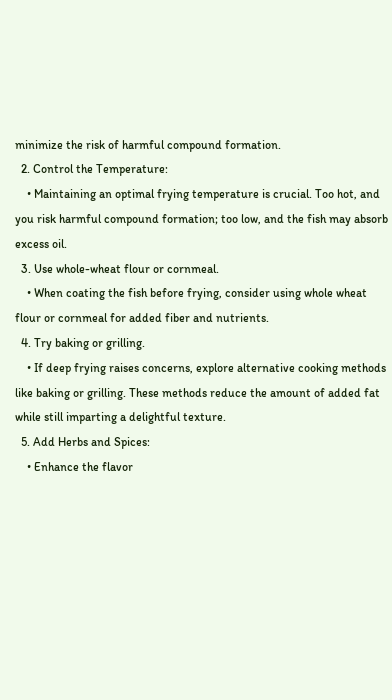minimize the risk of harmful compound formation.
  2. Control the Temperature:
    • Maintaining an optimal frying temperature is crucial. Too hot, and you risk harmful compound formation; too low, and the fish may absorb excess oil.
  3. Use whole-wheat flour or cornmeal.
    • When coating the fish before frying, consider using whole wheat flour or cornmeal for added fiber and nutrients.
  4. Try baking or grilling.
    • If deep frying raises concerns, explore alternative cooking methods like baking or grilling. These methods reduce the amount of added fat while still imparting a delightful texture.
  5. Add Herbs and Spices:
    • Enhance the flavor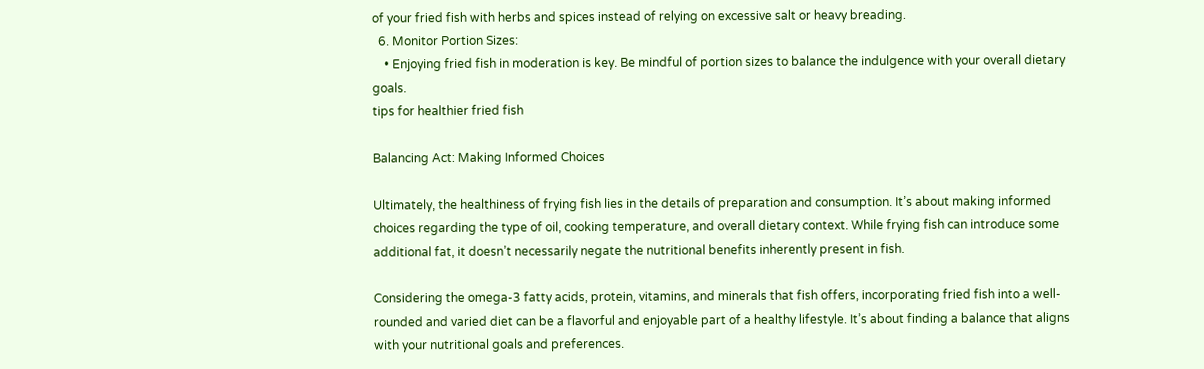of your fried fish with herbs and spices instead of relying on excessive salt or heavy breading.
  6. Monitor Portion Sizes:
    • Enjoying fried fish in moderation is key. Be mindful of portion sizes to balance the indulgence with your overall dietary goals.
tips for healthier fried fish

Balancing Act: Making Informed Choices

Ultimately, the healthiness of frying fish lies in the details of preparation and consumption. It’s about making informed choices regarding the type of oil, cooking temperature, and overall dietary context. While frying fish can introduce some additional fat, it doesn’t necessarily negate the nutritional benefits inherently present in fish.

Considering the omega-3 fatty acids, protein, vitamins, and minerals that fish offers, incorporating fried fish into a well-rounded and varied diet can be a flavorful and enjoyable part of a healthy lifestyle. It’s about finding a balance that aligns with your nutritional goals and preferences.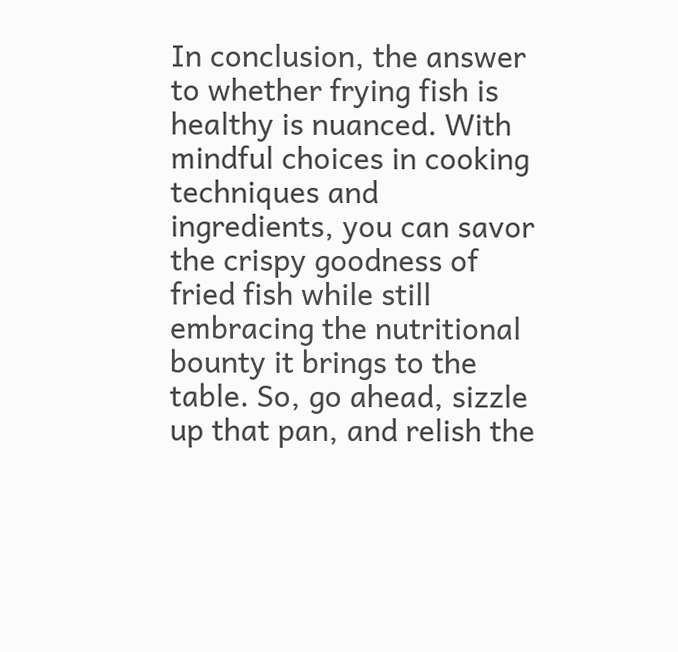In conclusion, the answer to whether frying fish is healthy is nuanced. With mindful choices in cooking techniques and ingredients, you can savor the crispy goodness of fried fish while still embracing the nutritional bounty it brings to the table. So, go ahead, sizzle up that pan, and relish the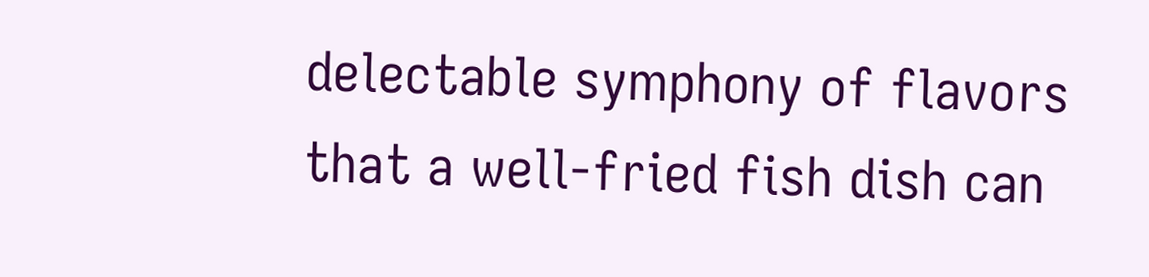delectable symphony of flavors that a well-fried fish dish can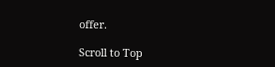offer.

Scroll to Top